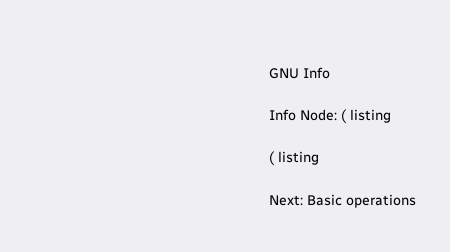GNU Info

Info Node: ( listing

( listing

Next: Basic operations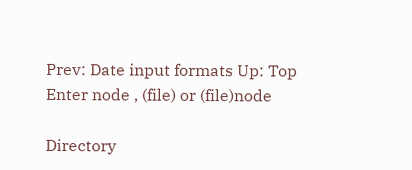Prev: Date input formats Up: Top
Enter node , (file) or (file)node

Directory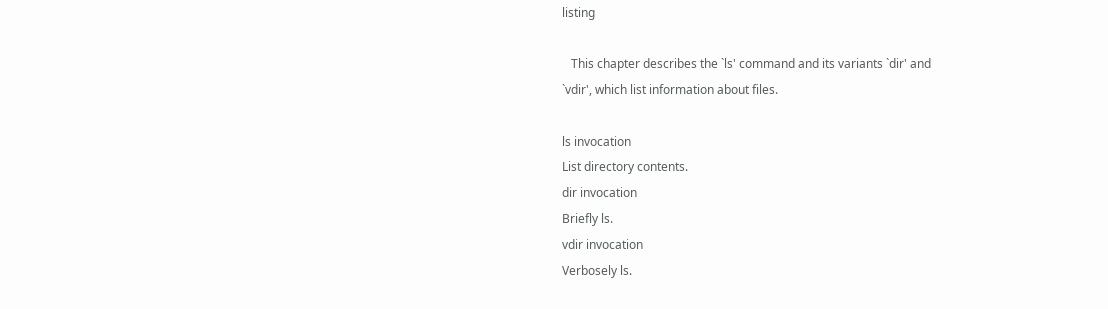listing

   This chapter describes the `ls' command and its variants `dir' and
`vdir', which list information about files.

ls invocation
List directory contents.
dir invocation
Briefly ls.
vdir invocation
Verbosely ls.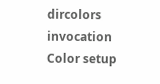dircolors invocation
Color setup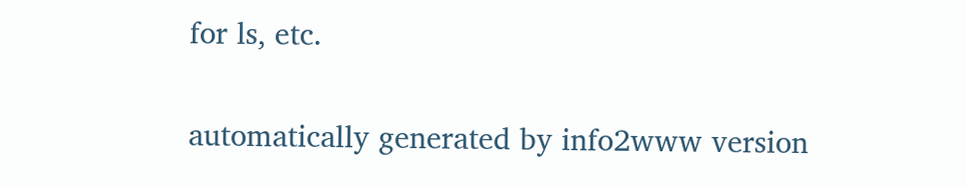for ls, etc.

automatically generated by info2www version